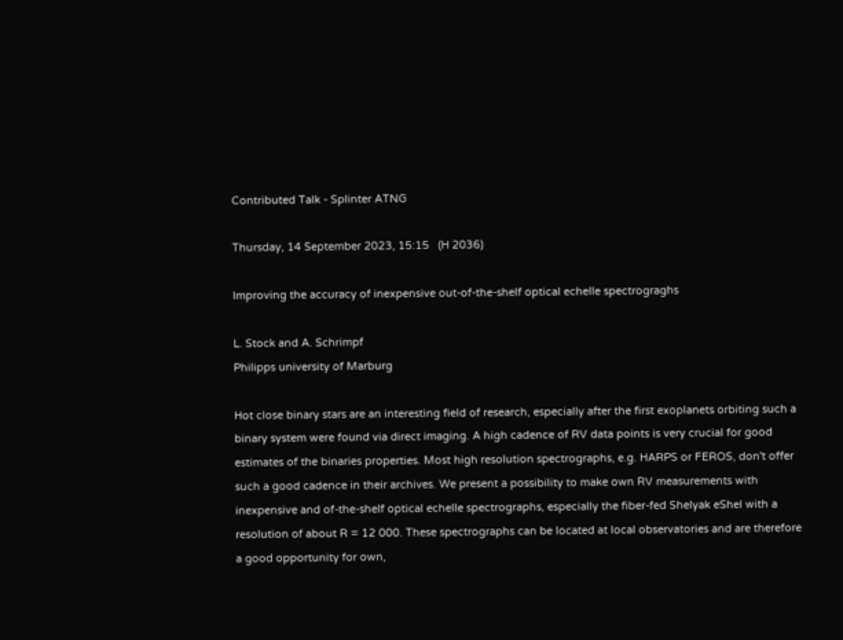Contributed Talk - Splinter ATNG

Thursday, 14 September 2023, 15:15   (H 2036)

Improving the accuracy of inexpensive out-of-the-shelf optical echelle spectrograghs

L. Stock and A. Schrimpf
Philipps university of Marburg

Hot close binary stars are an interesting field of research, especially after the first exoplanets orbiting such a binary system were found via direct imaging. A high cadence of RV data points is very crucial for good estimates of the binaries properties. Most high resolution spectrographs, e.g. HARPS or FEROS, don't offer such a good cadence in their archives. We present a possibility to make own RV measurements with inexpensive and of-the-shelf optical echelle spectrographs, especially the fiber-fed Shelyak eShel with a resolution of about R = 12 000. These spectrographs can be located at local observatories and are therefore a good opportunity for own,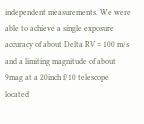independent measurements. We were able to achieve a single exposure accuracy of about Delta RV = 100 m/s and a limiting magnitude of about 9mag at a 20inch f/10 telescope located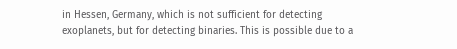in Hessen, Germany, which is not sufficient for detecting exoplanets, but for detecting binaries. This is possible due to a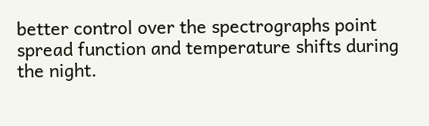better control over the spectrographs point spread function and temperature shifts during the night.